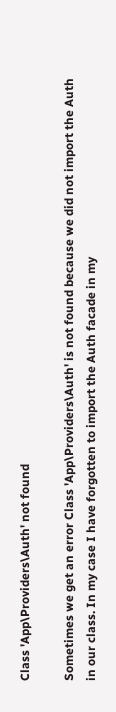Class 'App\Providers\Auth' not found

Sometimes we get an error Class 'App\Providers\Auth' is not found because we did not import the Auth in our class. In my case I have forgotten to import the Auth facade in my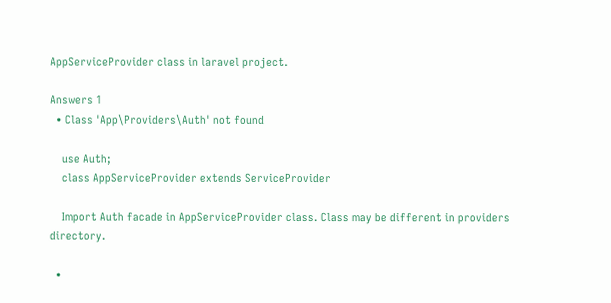AppServiceProvider class in laravel project.

Answers 1
  • Class 'App\Providers\Auth' not found

    use Auth;
    class AppServiceProvider extends ServiceProvider

    Import Auth facade in AppServiceProvider class. Class may be different in providers directory.

  •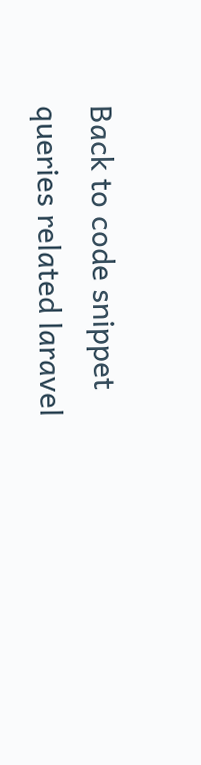Back to code snippet queries related laravel